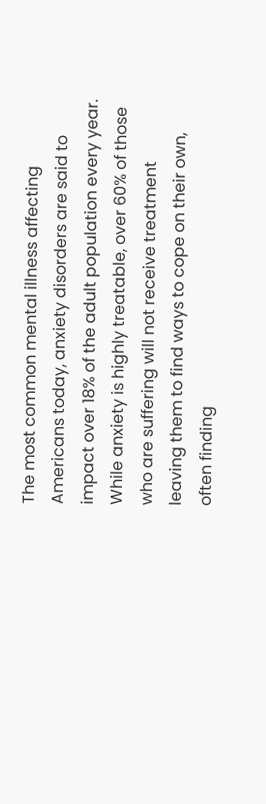The most common mental illness affecting Americans today, anxiety disorders are said to impact over 18% of the adult population every year. While anxiety is highly treatable, over 60% of those who are suffering will not receive treatment leaving them to find ways to cope on their own, often finding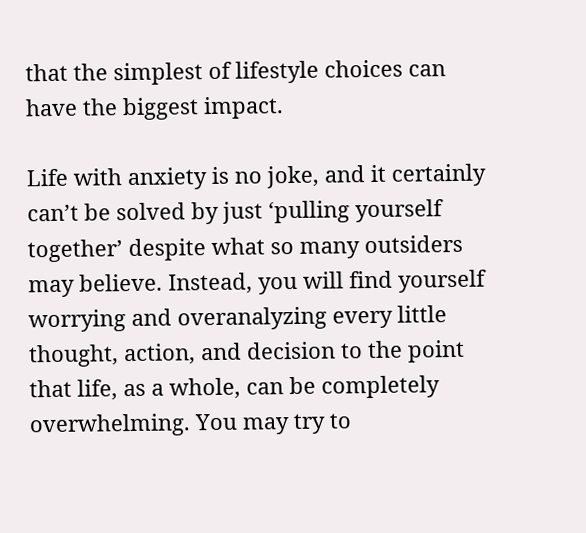that the simplest of lifestyle choices can have the biggest impact.

Life with anxiety is no joke, and it certainly can’t be solved by just ‘pulling yourself together’ despite what so many outsiders may believe. Instead, you will find yourself worrying and overanalyzing every little thought, action, and decision to the point that life, as a whole, can be completely overwhelming. You may try to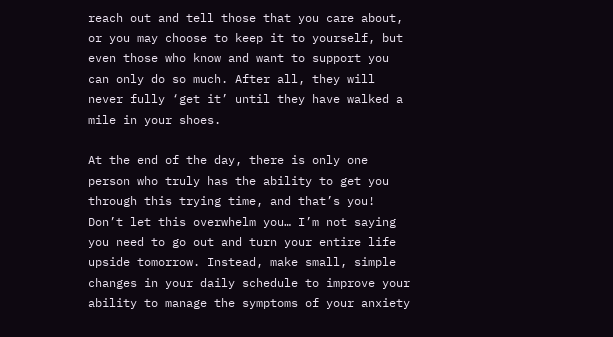reach out and tell those that you care about, or you may choose to keep it to yourself, but even those who know and want to support you can only do so much. After all, they will never fully ‘get it’ until they have walked a mile in your shoes.

At the end of the day, there is only one person who truly has the ability to get you through this trying time, and that’s you! Don’t let this overwhelm you… I’m not saying you need to go out and turn your entire life upside tomorrow. Instead, make small, simple changes in your daily schedule to improve your ability to manage the symptoms of your anxiety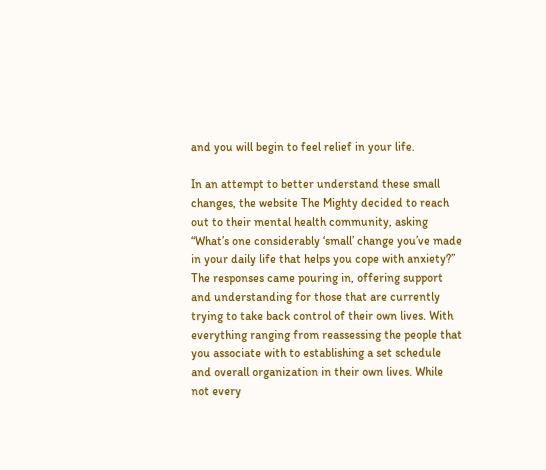and you will begin to feel relief in your life.

In an attempt to better understand these small changes, the website The Mighty decided to reach out to their mental health community, asking “What’s one considerably ‘small’ change you’ve made in your daily life that helps you cope with anxiety?” The responses came pouring in, offering support and understanding for those that are currently trying to take back control of their own lives. With everything ranging from reassessing the people that you associate with to establishing a set schedule and overall organization in their own lives. While not every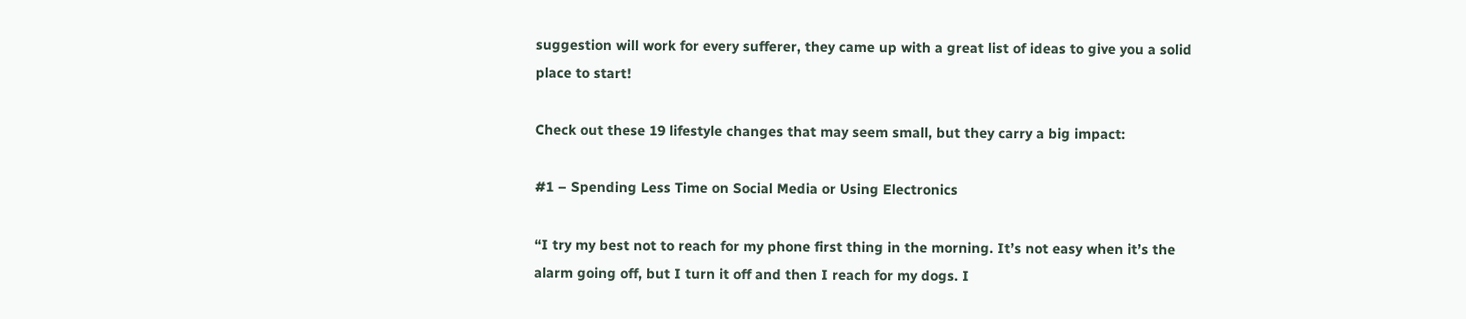suggestion will work for every sufferer, they came up with a great list of ideas to give you a solid place to start!

Check out these 19 lifestyle changes that may seem small, but they carry a big impact:

#1 – Spending Less Time on Social Media or Using Electronics

“I try my best not to reach for my phone first thing in the morning. It’s not easy when it’s the alarm going off, but I turn it off and then I reach for my dogs. I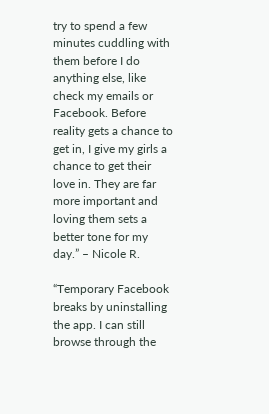try to spend a few minutes cuddling with them before I do anything else, like check my emails or Facebook. Before reality gets a chance to get in, I give my girls a chance to get their love in. They are far more important and loving them sets a better tone for my day.” – Nicole R.

“Temporary Facebook breaks by uninstalling the app. I can still browse through the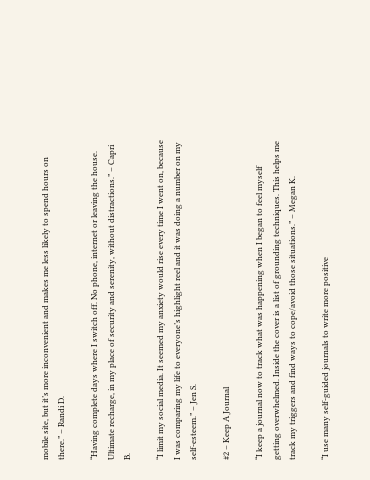mobile site, but it’s more inconvenient and makes me less likely to spend hours on there.” – Randi D.

“Having complete days where I switch off. No phone, internet or leaving the house. Ultimate recharge, in my place of security and serenity, without distractions.” – Capri B.

“I limit my social media. It seemed my anxiety would rise every time I went on, because I was comparing my life to everyone’s highlight reel and it was doing a number on my self-esteem.” – Jen S.

#2 – Keep A Journal

“I keep a journal now to track what was happening when I began to feel myself getting overwhelmed. Inside the cover is a list of grounding techniques. This helps me track my triggers and find ways to cope/avoid those situations.” – Megan K.

“I use many self-guided journals to write more positive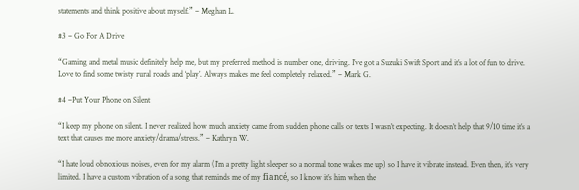statements and think positive about myself.” – Meghan L.

#3 – Go For A Drive

“Gaming and metal music definitely help me, but my preferred method is number one, driving. I’ve got a Suzuki Swift Sport and it’s a lot of fun to drive. Love to find some twisty rural roads and ‘play’. Always makes me feel completely relaxed.” – Mark G.

#4 –Put Your Phone on Silent

“I keep my phone on silent. I never realized how much anxiety came from sudden phone calls or texts I wasn’t expecting. It doesn’t help that 9/10 time it’s a text that causes me more anxiety/drama/stress.” – Kathryn W.

“I hate loud obnoxious noises, even for my alarm (I’m a pretty light sleeper so a normal tone wakes me up) so I have it vibrate instead. Even then, it’s very limited. I have a custom vibration of a song that reminds me of my fiancé, so I know it’s him when the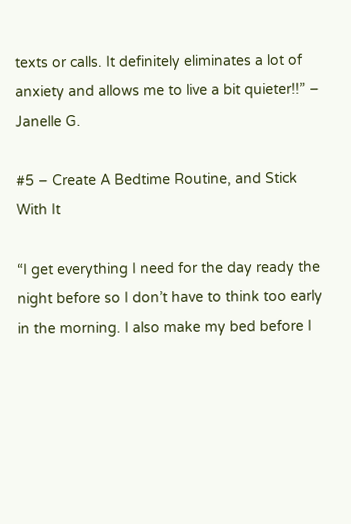texts or calls. It definitely eliminates a lot of anxiety and allows me to live a bit quieter!!” – Janelle G.

#5 – Create A Bedtime Routine, and Stick With It

“I get everything I need for the day ready the night before so I don’t have to think too early in the morning. I also make my bed before I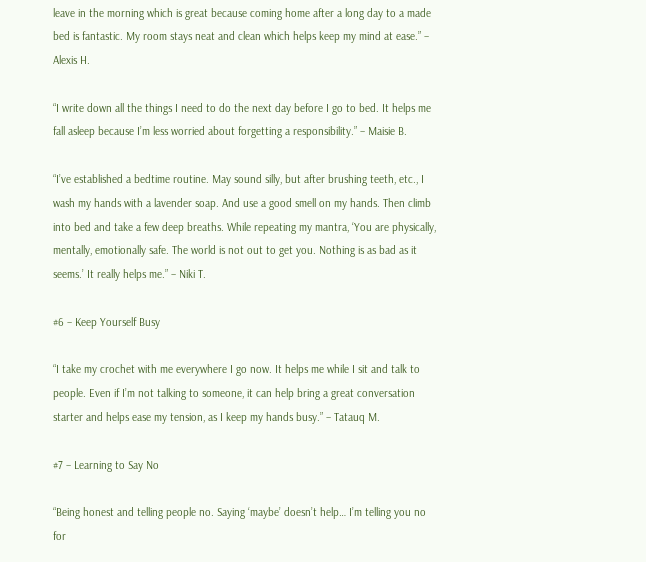leave in the morning which is great because coming home after a long day to a made bed is fantastic. My room stays neat and clean which helps keep my mind at ease.” – Alexis H.

“I write down all the things I need to do the next day before I go to bed. It helps me fall asleep because I’m less worried about forgetting a responsibility.” – Maisie B.

“I’ve established a bedtime routine. May sound silly, but after brushing teeth, etc., I wash my hands with a lavender soap. And use a good smell on my hands. Then climb into bed and take a few deep breaths. While repeating my mantra, ‘You are physically, mentally, emotionally safe. The world is not out to get you. Nothing is as bad as it seems.’ It really helps me.” – Niki T.

#6 – Keep Yourself Busy

“I take my crochet with me everywhere I go now. It helps me while I sit and talk to people. Even if I’m not talking to someone, it can help bring a great conversation starter and helps ease my tension, as I keep my hands busy.” – Tatauq M.

#7 – Learning to Say No

“Being honest and telling people no. Saying ‘maybe’ doesn’t help… I’m telling you no for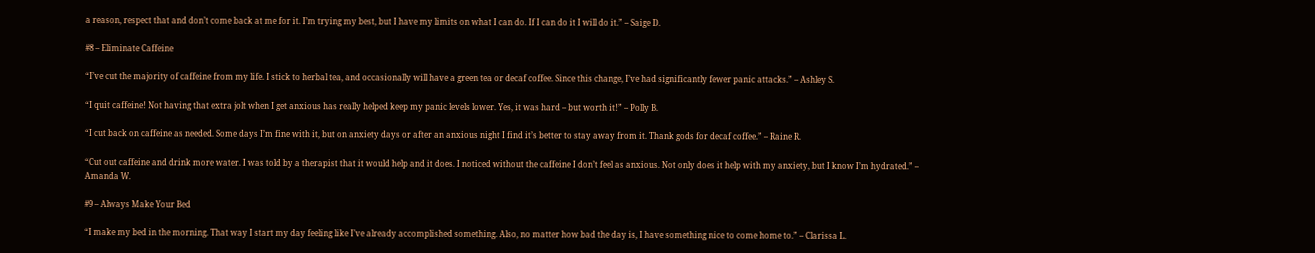a reason, respect that and don’t come back at me for it. I’m trying my best, but I have my limits on what I can do. If I can do it I will do it.” – Saige D.

#8 – Eliminate Caffeine

“I’ve cut the majority of caffeine from my life. I stick to herbal tea, and occasionally will have a green tea or decaf coffee. Since this change, I’ve had significantly fewer panic attacks.” – Ashley S.

“I quit caffeine! Not having that extra jolt when I get anxious has really helped keep my panic levels lower. Yes, it was hard – but worth it!” – Polly B.

“I cut back on caffeine as needed. Some days I’m fine with it, but on anxiety days or after an anxious night I find it’s better to stay away from it. Thank gods for decaf coffee.” – Raine R.

“Cut out caffeine and drink more water. I was told by a therapist that it would help and it does. I noticed without the caffeine I don’t feel as anxious. Not only does it help with my anxiety, but I know I’m hydrated.” – Amanda W.

#9 – Always Make Your Bed

“I make my bed in the morning. That way I start my day feeling like I’ve already accomplished something. Also, no matter how bad the day is, I have something nice to come home to.” – Clarissa L.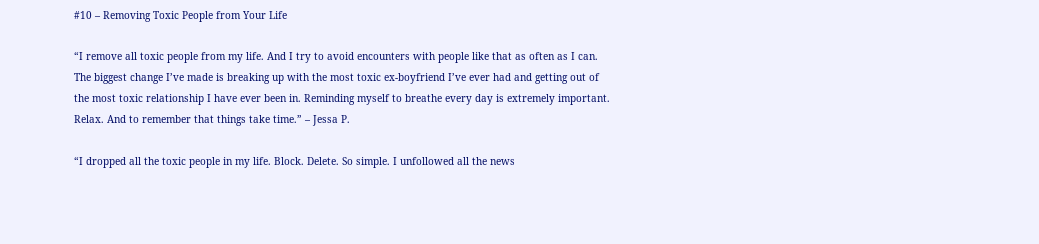#10 – Removing Toxic People from Your Life

“I remove all toxic people from my life. And I try to avoid encounters with people like that as often as I can. The biggest change I’ve made is breaking up with the most toxic ex-boyfriend I’ve ever had and getting out of the most toxic relationship I have ever been in. Reminding myself to breathe every day is extremely important. Relax. And to remember that things take time.” – Jessa P.

“I dropped all the toxic people in my life. Block. Delete. So simple. I unfollowed all the news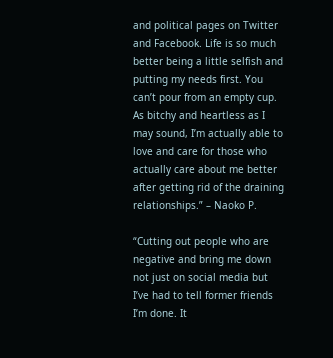and political pages on Twitter and Facebook. Life is so much better being a little selfish and putting my needs first. You can’t pour from an empty cup. As bitchy and heartless as I may sound, I’m actually able to love and care for those who actually care about me better after getting rid of the draining relationships.” – Naoko P.

“Cutting out people who are negative and bring me down not just on social media but I’ve had to tell former friends I’m done. It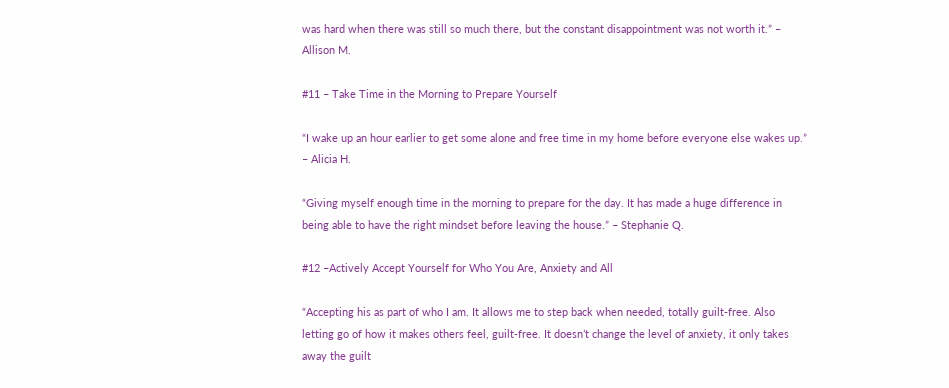was hard when there was still so much there, but the constant disappointment was not worth it.” – Allison M.

#11 – Take Time in the Morning to Prepare Yourself

“I wake up an hour earlier to get some alone and free time in my home before everyone else wakes up.” – Alicia H.

“Giving myself enough time in the morning to prepare for the day. It has made a huge difference in being able to have the right mindset before leaving the house.” – Stephanie Q.

#12 –Actively Accept Yourself for Who You Are, Anxiety and All

“Accepting his as part of who I am. It allows me to step back when needed, totally guilt-free. Also letting go of how it makes others feel, guilt-free. It doesn’t change the level of anxiety, it only takes away the guilt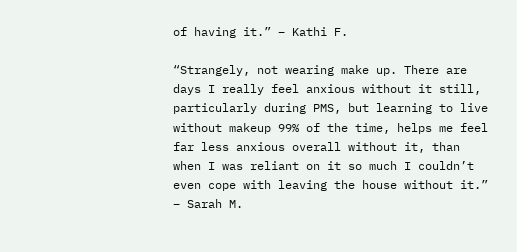of having it.” – Kathi F.

“Strangely, not wearing make up. There are days I really feel anxious without it still, particularly during PMS, but learning to live without makeup 99% of the time, helps me feel far less anxious overall without it, than when I was reliant on it so much I couldn’t even cope with leaving the house without it.” – Sarah M.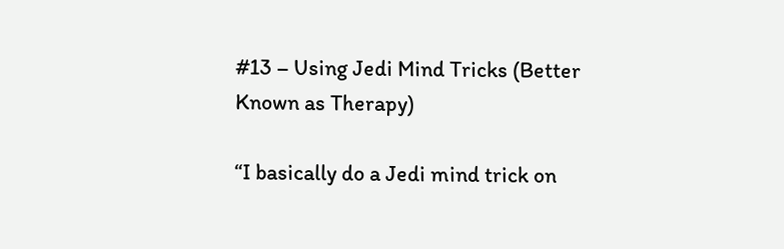#13 – Using Jedi Mind Tricks (Better Known as Therapy)

“I basically do a Jedi mind trick on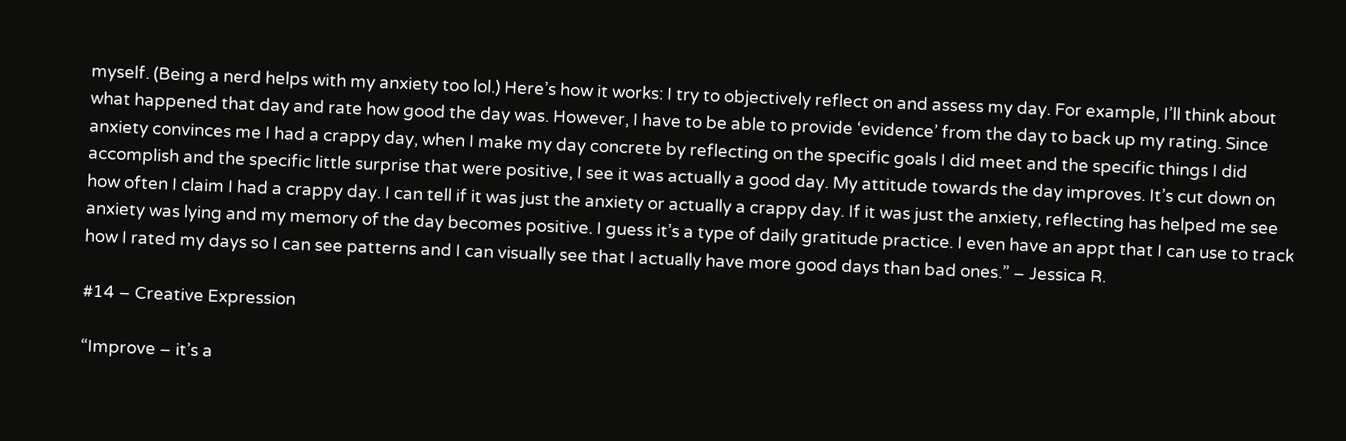myself. (Being a nerd helps with my anxiety too lol.) Here’s how it works: I try to objectively reflect on and assess my day. For example, I’ll think about what happened that day and rate how good the day was. However, I have to be able to provide ‘evidence’ from the day to back up my rating. Since anxiety convinces me I had a crappy day, when I make my day concrete by reflecting on the specific goals I did meet and the specific things I did accomplish and the specific little surprise that were positive, I see it was actually a good day. My attitude towards the day improves. It’s cut down on how often I claim I had a crappy day. I can tell if it was just the anxiety or actually a crappy day. If it was just the anxiety, reflecting has helped me see anxiety was lying and my memory of the day becomes positive. I guess it’s a type of daily gratitude practice. I even have an appt that I can use to track how I rated my days so I can see patterns and I can visually see that I actually have more good days than bad ones.” – Jessica R.

#14 – Creative Expression

“Improve – it’s a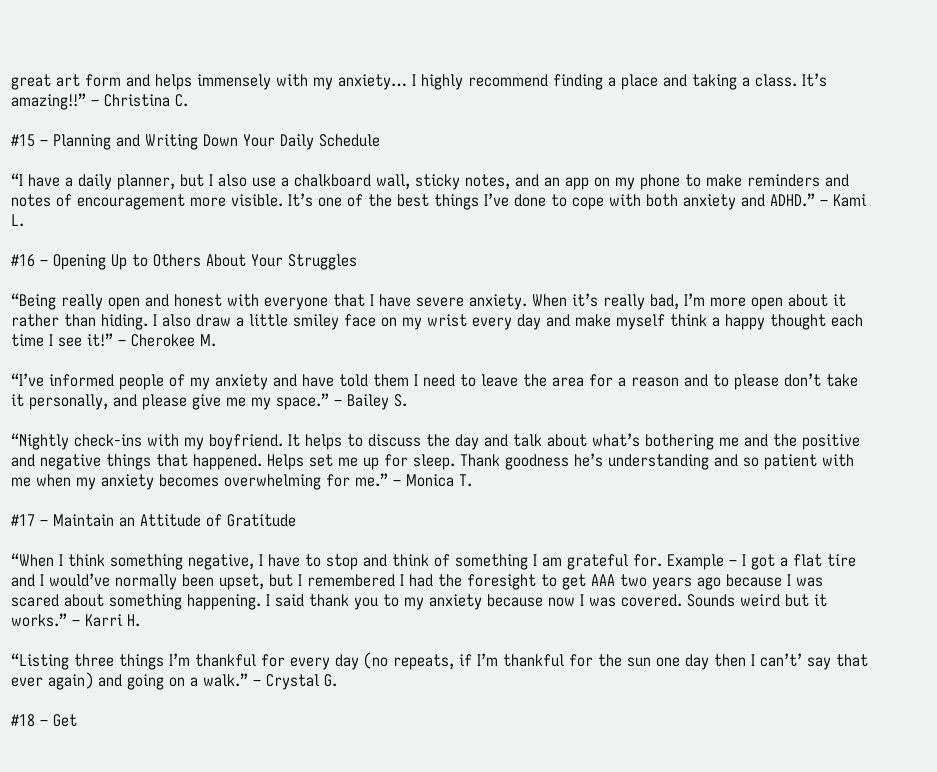great art form and helps immensely with my anxiety… I highly recommend finding a place and taking a class. It’s amazing!!” – Christina C.

#15 – Planning and Writing Down Your Daily Schedule

“I have a daily planner, but I also use a chalkboard wall, sticky notes, and an app on my phone to make reminders and notes of encouragement more visible. It’s one of the best things I’ve done to cope with both anxiety and ADHD.” – Kami L.

#16 – Opening Up to Others About Your Struggles

“Being really open and honest with everyone that I have severe anxiety. When it’s really bad, I’m more open about it rather than hiding. I also draw a little smiley face on my wrist every day and make myself think a happy thought each time I see it!” – Cherokee M.

“I’ve informed people of my anxiety and have told them I need to leave the area for a reason and to please don’t take it personally, and please give me my space.” – Bailey S.

“Nightly check-ins with my boyfriend. It helps to discuss the day and talk about what’s bothering me and the positive and negative things that happened. Helps set me up for sleep. Thank goodness he’s understanding and so patient with me when my anxiety becomes overwhelming for me.” – Monica T.

#17 – Maintain an Attitude of Gratitude

“When I think something negative, I have to stop and think of something I am grateful for. Example – I got a flat tire and I would’ve normally been upset, but I remembered I had the foresight to get AAA two years ago because I was scared about something happening. I said thank you to my anxiety because now I was covered. Sounds weird but it works.” – Karri H.

“Listing three things I’m thankful for every day (no repeats, if I’m thankful for the sun one day then I can’t’ say that ever again) and going on a walk.” – Crystal G.

#18 – Get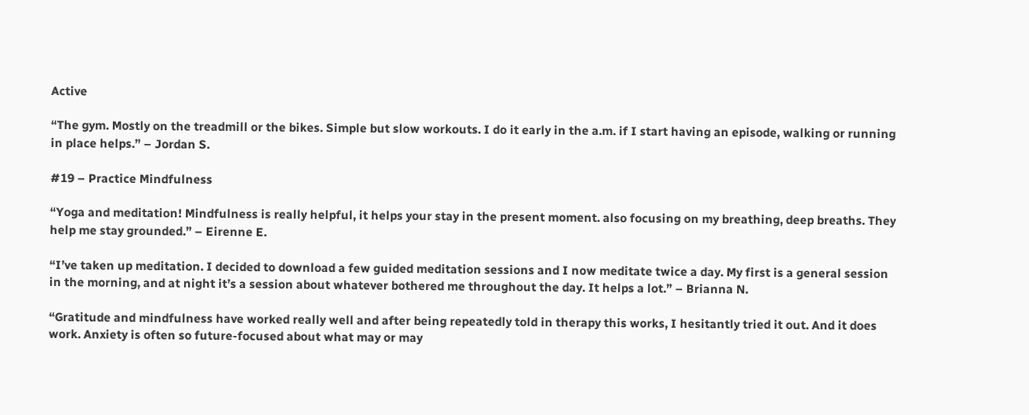Active

“The gym. Mostly on the treadmill or the bikes. Simple but slow workouts. I do it early in the a.m. if I start having an episode, walking or running in place helps.” – Jordan S.

#19 – Practice Mindfulness

“Yoga and meditation! Mindfulness is really helpful, it helps your stay in the present moment. also focusing on my breathing, deep breaths. They help me stay grounded.” – Eirenne E.

“I’ve taken up meditation. I decided to download a few guided meditation sessions and I now meditate twice a day. My first is a general session in the morning, and at night it’s a session about whatever bothered me throughout the day. It helps a lot.” – Brianna N.

“Gratitude and mindfulness have worked really well and after being repeatedly told in therapy this works, I hesitantly tried it out. And it does work. Anxiety is often so future-focused about what may or may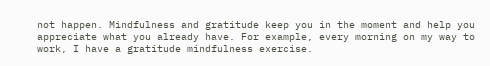not happen. Mindfulness and gratitude keep you in the moment and help you appreciate what you already have. For example, every morning on my way to work, I have a gratitude mindfulness exercise.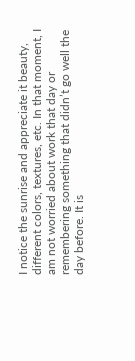I notice the sunrise and appreciate it beauty, different colors, textures, etc. In that moment, I am not worried about work that day or remembering something that didn’t go well the day before. It is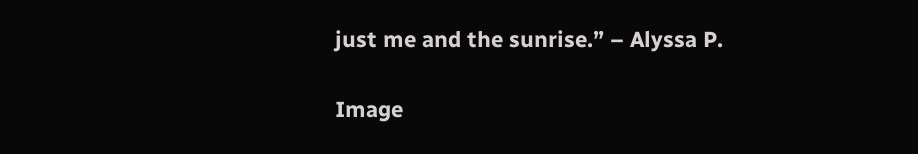just me and the sunrise.” – Alyssa P.

Image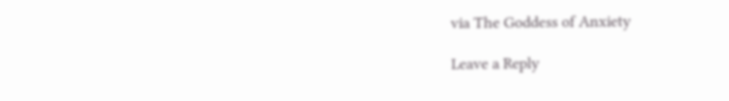via The Goddess of Anxiety

Leave a Reply